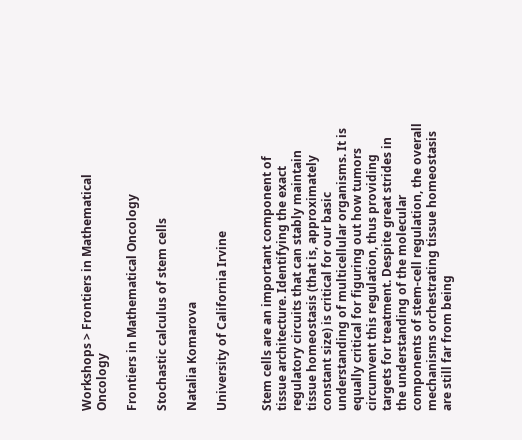Workshops > Frontiers in Mathematical Oncology

Frontiers in Mathematical Oncology

Stochastic calculus of stem cells

Natalia Komarova

University of California Irvine


Stem cells are an important component of tissue architecture. Identifying the exact regulatory circuits that can stably maintain tissue homeostasis (that is, approximately constant size) is critical for our basic understanding of multicellular organisms. It is equally critical for figuring out how tumors circumvent this regulation, thus providing targets for treatment. Despite great strides in the understanding of the molecular components of stem-cell regulation, the overall mechanisms orchestrating tissue homeostasis are still far from being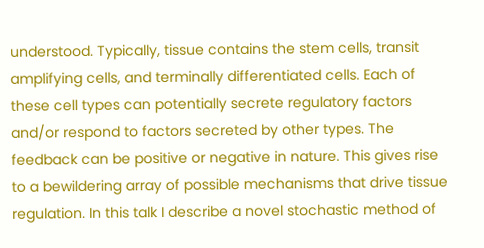understood. Typically, tissue contains the stem cells, transit amplifying cells, and terminally differentiated cells. Each of these cell types can potentially secrete regulatory factors and/or respond to factors secreted by other types. The feedback can be positive or negative in nature. This gives rise to a bewildering array of possible mechanisms that drive tissue regulation. In this talk I describe a novel stochastic method of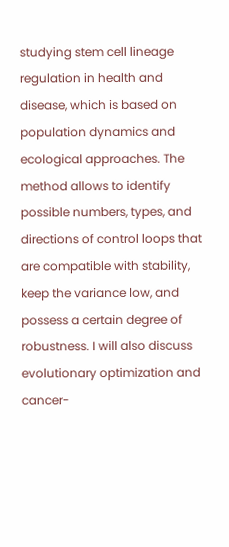studying stem cell lineage regulation in health and disease, which is based on population dynamics and ecological approaches. The method allows to identify possible numbers, types, and directions of control loops that are compatible with stability, keep the variance low, and possess a certain degree of robustness. I will also discuss evolutionary optimization and cancer-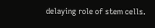delaying role of stem cells.